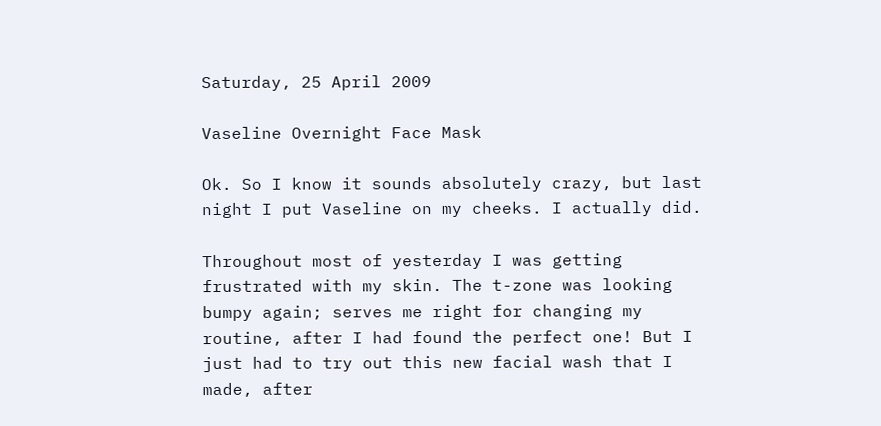Saturday, 25 April 2009

Vaseline Overnight Face Mask

Ok. So I know it sounds absolutely crazy, but last night I put Vaseline on my cheeks. I actually did.

Throughout most of yesterday I was getting frustrated with my skin. The t-zone was looking bumpy again; serves me right for changing my routine, after I had found the perfect one! But I just had to try out this new facial wash that I made, after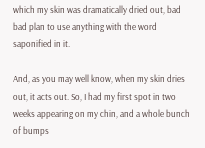which my skin was dramatically dried out, bad bad plan to use anything with the word saponified in it.

And, as you may well know, when my skin dries out, it acts out. So, I had my first spot in two weeks appearing on my chin, and a whole bunch of bumps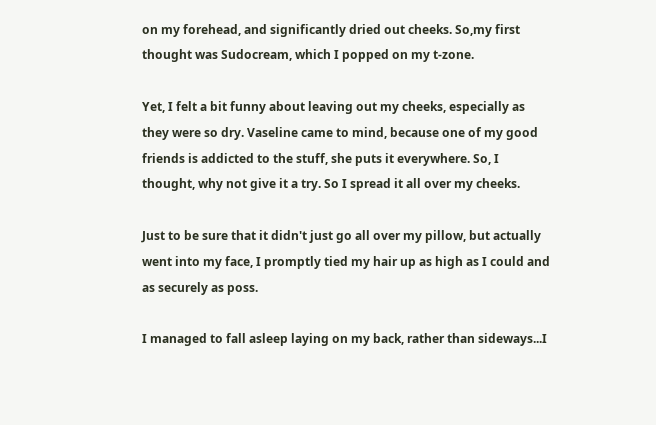on my forehead, and significantly dried out cheeks. So,my first thought was Sudocream, which I popped on my t-zone.

Yet, I felt a bit funny about leaving out my cheeks, especially as they were so dry. Vaseline came to mind, because one of my good friends is addicted to the stuff, she puts it everywhere. So, I thought, why not give it a try. So I spread it all over my cheeks.

Just to be sure that it didn't just go all over my pillow, but actually went into my face, I promptly tied my hair up as high as I could and as securely as poss.

I managed to fall asleep laying on my back, rather than sideways...I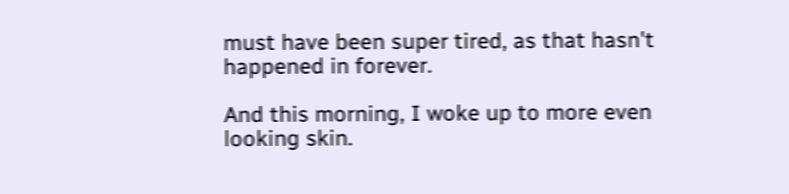must have been super tired, as that hasn't happened in forever.

And this morning, I woke up to more even looking skin.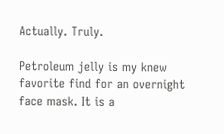Actually. Truly.

Petroleum jelly is my knew favorite find for an overnight face mask. It is a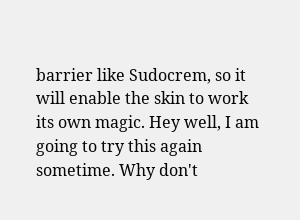barrier like Sudocrem, so it will enable the skin to work its own magic. Hey well, I am going to try this again sometime. Why don't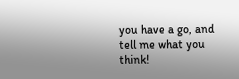you have a go, and tell me what you think!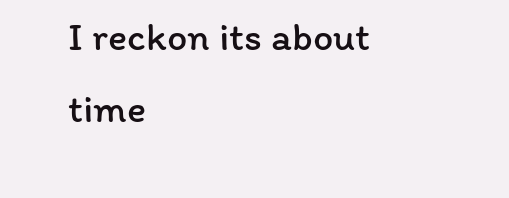I reckon its about time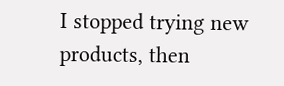I stopped trying new products, then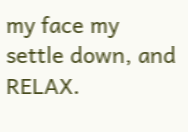my face my settle down, and RELAX.